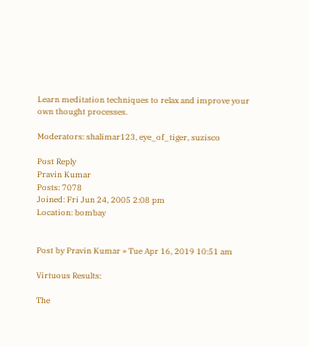Learn meditation techniques to relax and improve your own thought processes.

Moderators: shalimar123, eye_of_tiger, suzisco

Post Reply
Pravin Kumar
Posts: 7078
Joined: Fri Jun 24, 2005 2:08 pm
Location: bombay


Post by Pravin Kumar » Tue Apr 16, 2019 10:51 am

Virtuous Results:

The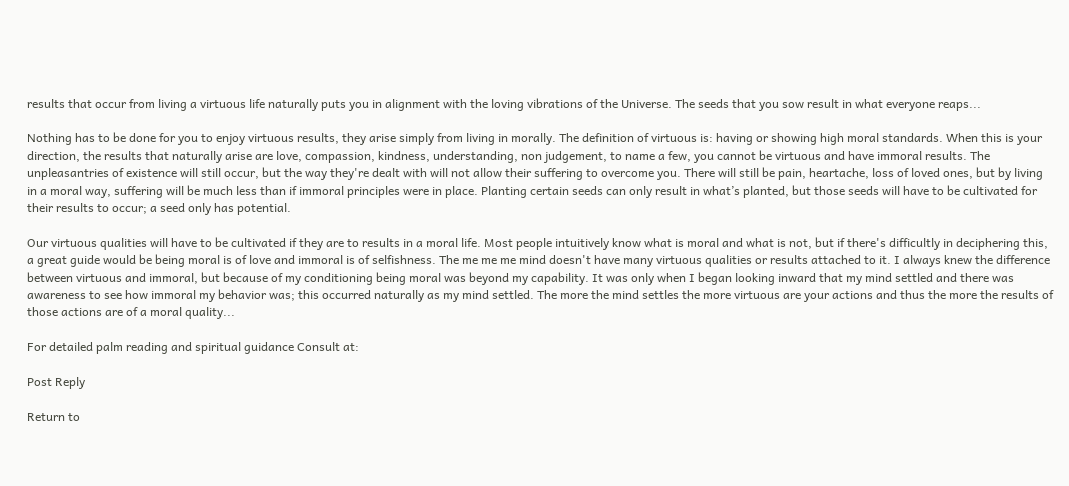results that occur from living a virtuous life naturally puts you in alignment with the loving vibrations of the Universe. The seeds that you sow result in what everyone reaps...

Nothing has to be done for you to enjoy virtuous results, they arise simply from living in morally. The definition of virtuous is: having or showing high moral standards. When this is your direction, the results that naturally arise are love, compassion, kindness, understanding, non judgement, to name a few, you cannot be virtuous and have immoral results. The unpleasantries of existence will still occur, but the way they're dealt with will not allow their suffering to overcome you. There will still be pain, heartache, loss of loved ones, but by living in a moral way, suffering will be much less than if immoral principles were in place. Planting certain seeds can only result in what’s planted, but those seeds will have to be cultivated for their results to occur; a seed only has potential.

Our virtuous qualities will have to be cultivated if they are to results in a moral life. Most people intuitively know what is moral and what is not, but if there's difficultly in deciphering this, a great guide would be being moral is of love and immoral is of selfishness. The me me me mind doesn't have many virtuous qualities or results attached to it. I always knew the difference between virtuous and immoral, but because of my conditioning being moral was beyond my capability. It was only when I began looking inward that my mind settled and there was awareness to see how immoral my behavior was; this occurred naturally as my mind settled. The more the mind settles the more virtuous are your actions and thus the more the results of those actions are of a moral quality...

For detailed palm reading and spiritual guidance Consult at:

Post Reply

Return to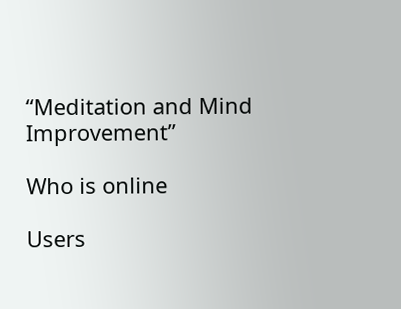“Meditation and Mind Improvement”

Who is online

Users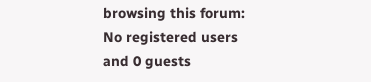browsing this forum: No registered users and 0 guests